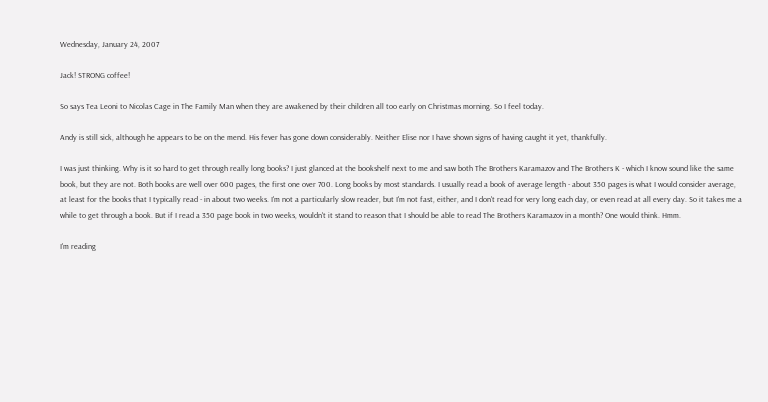Wednesday, January 24, 2007

Jack! STRONG coffee!

So says Tea Leoni to Nicolas Cage in The Family Man when they are awakened by their children all too early on Christmas morning. So I feel today.

Andy is still sick, although he appears to be on the mend. His fever has gone down considerably. Neither Elise nor I have shown signs of having caught it yet, thankfully.

I was just thinking. Why is it so hard to get through really long books? I just glanced at the bookshelf next to me and saw both The Brothers Karamazov and The Brothers K - which I know sound like the same book, but they are not. Both books are well over 600 pages, the first one over 700. Long books by most standards. I usually read a book of average length - about 350 pages is what I would consider average, at least for the books that I typically read - in about two weeks. I'm not a particularly slow reader, but I'm not fast, either, and I don't read for very long each day, or even read at all every day. So it takes me a while to get through a book. But if I read a 350 page book in two weeks, wouldn't it stand to reason that I should be able to read The Brothers Karamazov in a month? One would think. Hmm.

I'm reading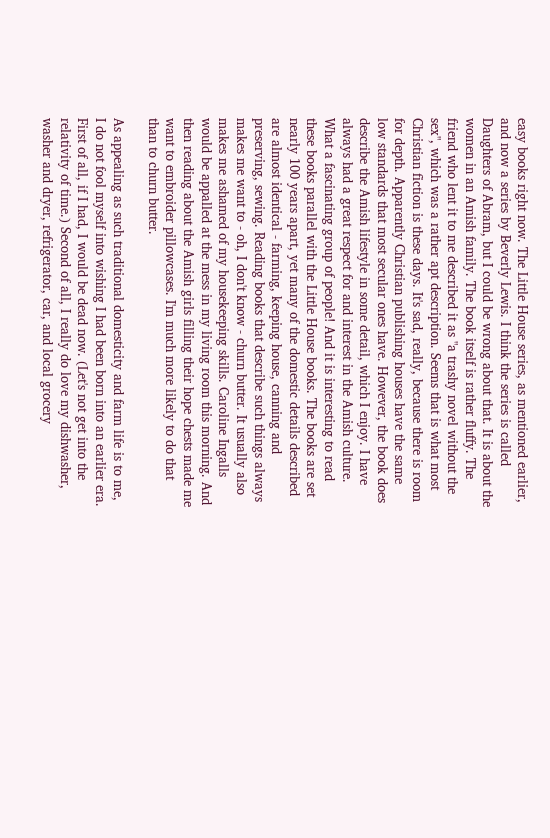easy books right now. The Little House series, as mentioned earlier, and now a series by Beverly Lewis. I think the series is called Daughters of Abram, but I could be wrong about that. It is about the women in an Amish family. The book itself is rather fluffy. The friend who lent it to me described it as "a trashy novel without the sex", which was a rather apt description. Seems that is what most Christian fiction is these days. It's sad, really, because there is room for depth. Apparently Christian publishing houses have the same low standards that most secular ones have. However, the book does describe the Amish lifestyle in some detail, which I enjoy. I have always had a great respect for and interest in the Amish culture. What a fascinating group of people! And it is interesting to read these books parallel with the Little House books. The books are set nearly 100 years apart, yet many of the domestic details described are almost identical - farming, keeping house, canning and preserving, sewing. Reading books that describe such things always makes me want to - oh, I don't know - churn butter. It usually also makes me ashamed of my housekeeping skills. Caroline Ingalls would be appalled at the mess in my living room this morning. And then reading about the Amish girls filling their hope chests made me want to embroider pillowcases. I'm much more likely to do that than to churn butter.

As appealing as such traditional domesticity and farm life is to me, I do not fool myself into wishing I had been born into an earlier era. First of all, if I had, I would be dead now. (Let's not get into the relativity of time.) Second of all, I really do love my dishwasher, washer and dryer, refrigerator, car, and local grocery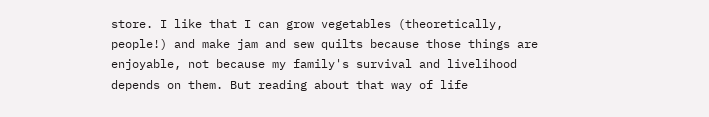store. I like that I can grow vegetables (theoretically, people!) and make jam and sew quilts because those things are enjoyable, not because my family's survival and livelihood depends on them. But reading about that way of life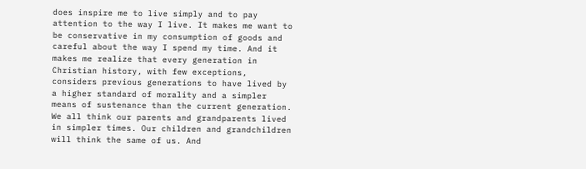does inspire me to live simply and to pay attention to the way I live. It makes me want to be conservative in my consumption of goods and careful about the way I spend my time. And it makes me realize that every generation in Christian history, with few exceptions, considers previous generations to have lived by a higher standard of morality and a simpler means of sustenance than the current generation. We all think our parents and grandparents lived in simpler times. Our children and grandchildren will think the same of us. And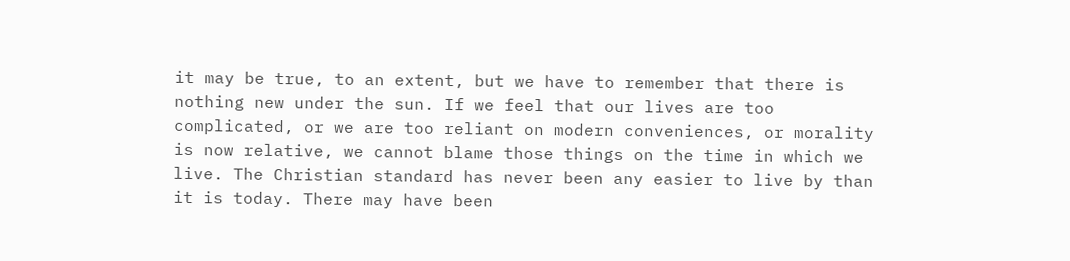it may be true, to an extent, but we have to remember that there is nothing new under the sun. If we feel that our lives are too complicated, or we are too reliant on modern conveniences, or morality is now relative, we cannot blame those things on the time in which we live. The Christian standard has never been any easier to live by than it is today. There may have been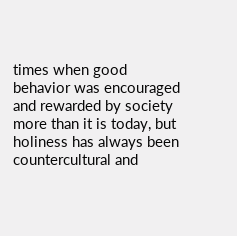times when good behavior was encouraged and rewarded by society more than it is today, but holiness has always been countercultural and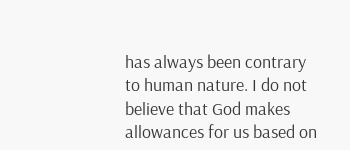has always been contrary to human nature. I do not believe that God makes allowances for us based on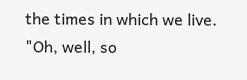the times in which we live. "Oh, well, so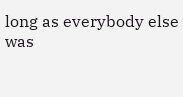long as everybody else was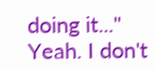doing it..." Yeah. I don't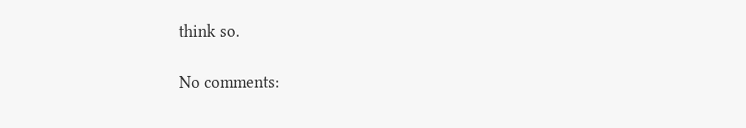think so.

No comments: